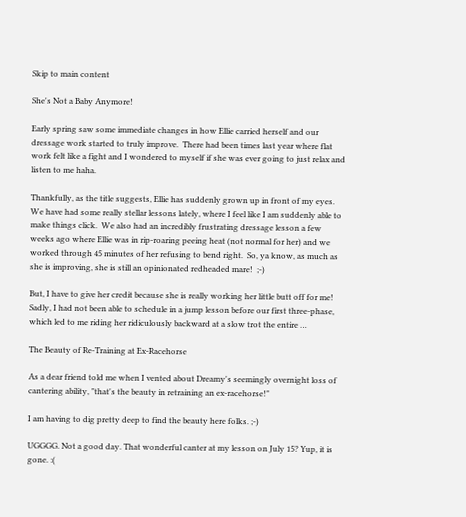Skip to main content

She's Not a Baby Anymore!

Early spring saw some immediate changes in how Ellie carried herself and our dressage work started to truly improve.  There had been times last year where flat work felt like a fight and I wondered to myself if she was ever going to just relax and listen to me haha.

Thankfully, as the title suggests, Ellie has suddenly grown up in front of my eyes.  We have had some really stellar lessons lately, where I feel like I am suddenly able to make things click.  We also had an incredibly frustrating dressage lesson a few weeks ago where Ellie was in rip-roaring peeing heat (not normal for her) and we worked through 45 minutes of her refusing to bend right.  So, ya know, as much as she is improving, she is still an opinionated redheaded mare!  ;-)

But, I have to give her credit because she is really working her little butt off for me!  Sadly, I had not been able to schedule in a jump lesson before our first three-phase, which led to me riding her ridiculously backward at a slow trot the entire …

The Beauty of Re-Training at Ex-Racehorse

As a dear friend told me when I vented about Dreamy's seemingly overnight loss of cantering ability, "that's the beauty in retraining an ex-racehorse!"

I am having to dig pretty deep to find the beauty here folks. ;-)

UGGGG. Not a good day. That wonderful canter at my lesson on July 15? Yup, it is gone. :(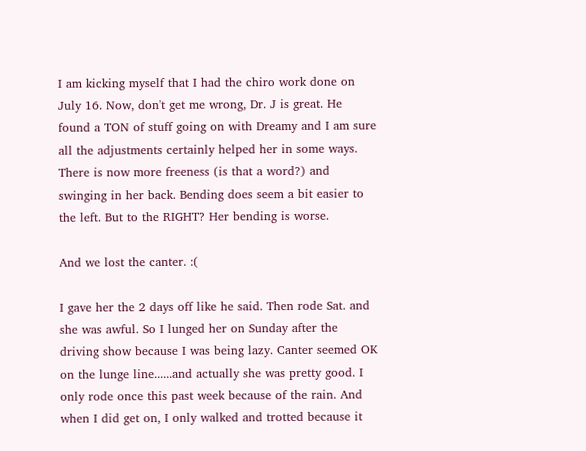I am kicking myself that I had the chiro work done on July 16. Now, don't get me wrong, Dr. J is great. He found a TON of stuff going on with Dreamy and I am sure all the adjustments certainly helped her in some ways. There is now more freeness (is that a word?) and swinging in her back. Bending does seem a bit easier to the left. But to the RIGHT? Her bending is worse.

And we lost the canter. :(

I gave her the 2 days off like he said. Then rode Sat. and she was awful. So I lunged her on Sunday after the driving show because I was being lazy. Canter seemed OK on the lunge line......and actually she was pretty good. I only rode once this past week because of the rain. And when I did get on, I only walked and trotted because it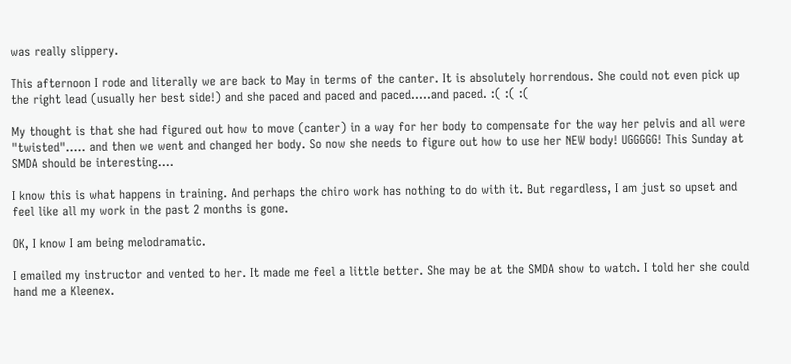was really slippery.

This afternoon I rode and literally we are back to May in terms of the canter. It is absolutely horrendous. She could not even pick up the right lead (usually her best side!) and she paced and paced and paced.....and paced. :( :( :(

My thought is that she had figured out how to move (canter) in a way for her body to compensate for the way her pelvis and all were "twisted"..... and then we went and changed her body. So now she needs to figure out how to use her NEW body! UGGGGG! This Sunday at SMDA should be interesting....

I know this is what happens in training. And perhaps the chiro work has nothing to do with it. But regardless, I am just so upset and feel like all my work in the past 2 months is gone.

OK, I know I am being melodramatic.

I emailed my instructor and vented to her. It made me feel a little better. She may be at the SMDA show to watch. I told her she could hand me a Kleenex.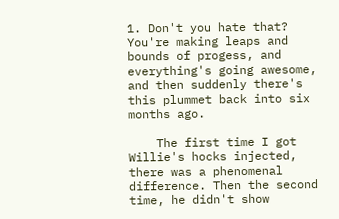1. Don't you hate that? You're making leaps and bounds of progess, and everything's going awesome, and then suddenly there's this plummet back into six months ago.

    The first time I got Willie's hocks injected, there was a phenomenal difference. Then the second time, he didn't show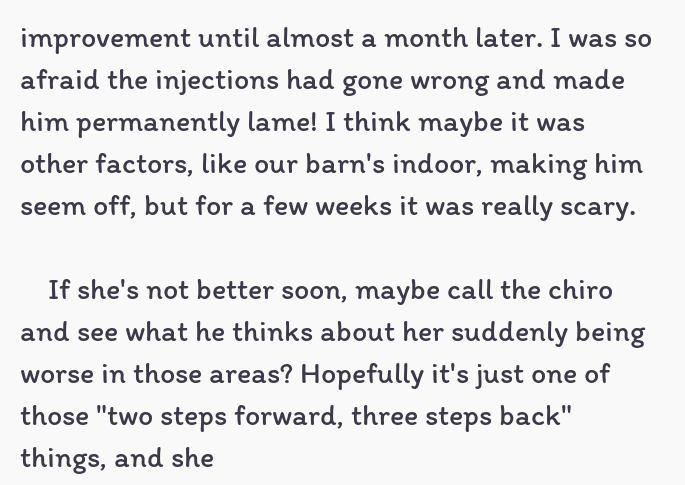improvement until almost a month later. I was so afraid the injections had gone wrong and made him permanently lame! I think maybe it was other factors, like our barn's indoor, making him seem off, but for a few weeks it was really scary.

    If she's not better soon, maybe call the chiro and see what he thinks about her suddenly being worse in those areas? Hopefully it's just one of those "two steps forward, three steps back" things, and she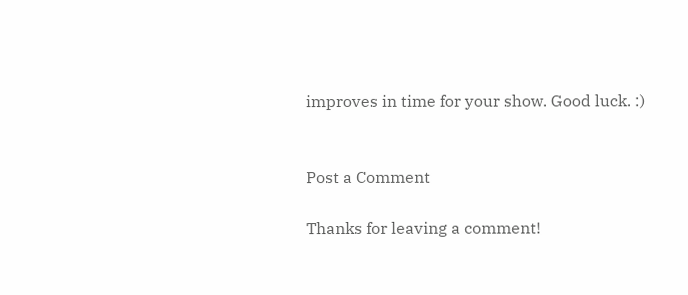improves in time for your show. Good luck. :)


Post a Comment

Thanks for leaving a comment!